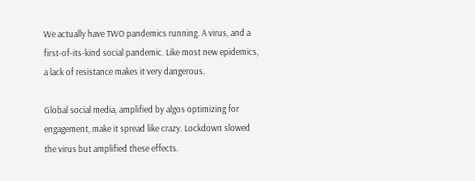We actually have TWO pandemics running. A virus, and a first-of-its-kind social pandemic. Like most new epidemics, a lack of resistance makes it very dangerous.

Global social media, amplified by algos optimizing for engagement, make it spread like crazy. Lockdown slowed the virus but amplified these effects.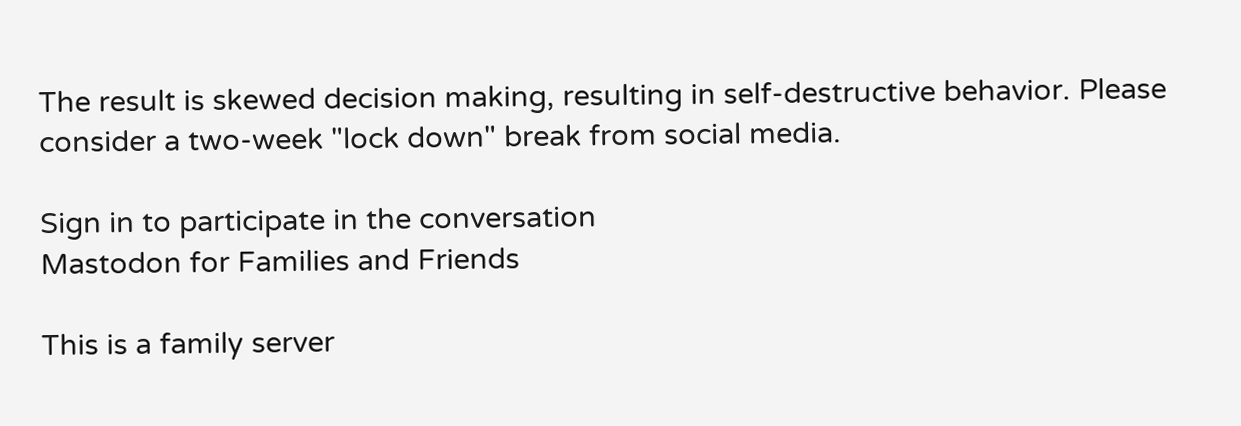The result is skewed decision making, resulting in self-destructive behavior. Please consider a two-week "lock down" break from social media.

Sign in to participate in the conversation
Mastodon for Families and Friends

This is a family server